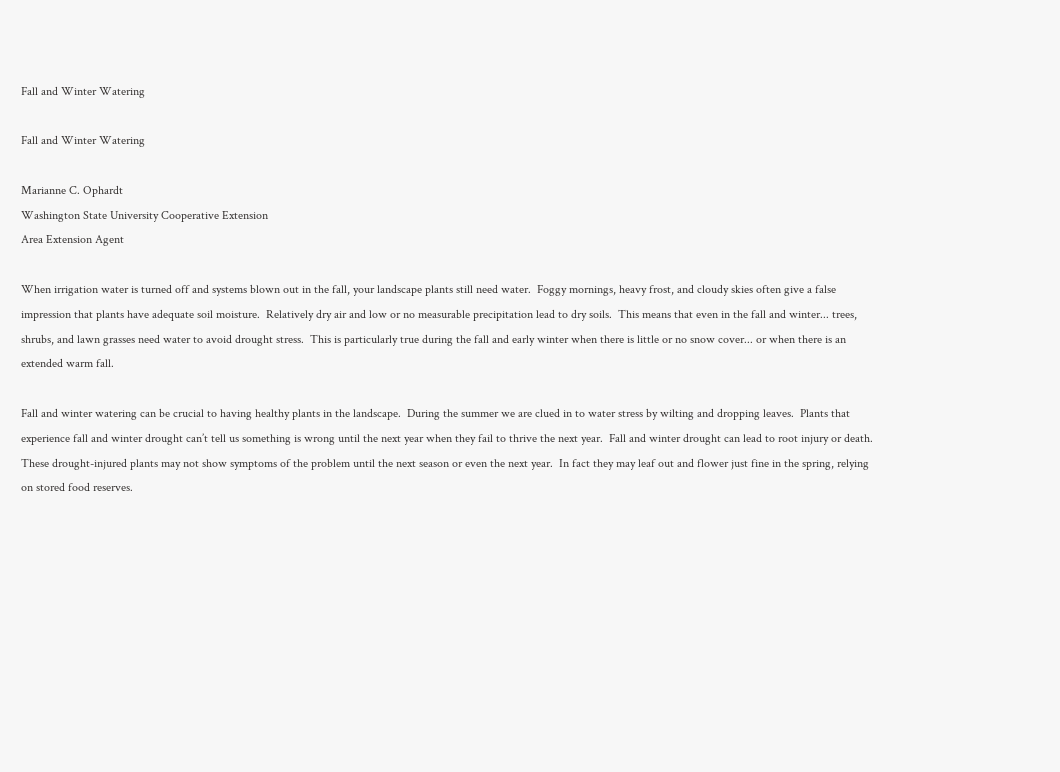Fall and Winter Watering

Fall and Winter Watering

Marianne C. Ophardt
Washington State University Cooperative Extension
Area Extension Agent

When irrigation water is turned off and systems blown out in the fall, your landscape plants still need water.  Foggy mornings, heavy frost, and cloudy skies often give a false impression that plants have adequate soil moisture.  Relatively dry air and low or no measurable precipitation lead to dry soils.  This means that even in the fall and winter... trees, shrubs, and lawn grasses need water to avoid drought stress.  This is particularly true during the fall and early winter when there is little or no snow cover... or when there is an extended warm fall.

Fall and winter watering can be crucial to having healthy plants in the landscape.  During the summer we are clued in to water stress by wilting and dropping leaves.  Plants that experience fall and winter drought can’t tell us something is wrong until the next year when they fail to thrive the next year.  Fall and winter drought can lead to root injury or death.  These drought-injured plants may not show symptoms of the problem until the next season or even the next year.  In fact they may leaf out and flower just fine in the spring, relying on stored food reserves.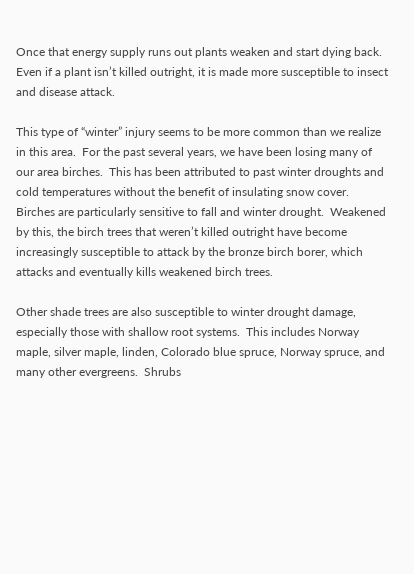Once that energy supply runs out plants weaken and start dying back.  Even if a plant isn’t killed outright, it is made more susceptible to insect and disease attack.

This type of “winter” injury seems to be more common than we realize in this area.  For the past several years, we have been losing many of our area birches.  This has been attributed to past winter droughts and cold temperatures without the benefit of insulating snow cover.  Birches are particularly sensitive to fall and winter drought.  Weakened by this, the birch trees that weren’t killed outright have become increasingly susceptible to attack by the bronze birch borer, which attacks and eventually kills weakened birch trees.

Other shade trees are also susceptible to winter drought damage, especially those with shallow root systems.  This includes Norway maple, silver maple, linden, Colorado blue spruce, Norway spruce, and many other evergreens.  Shrubs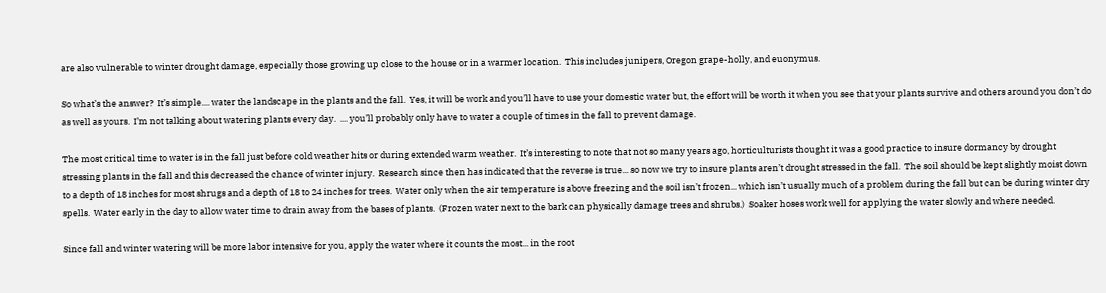are also vulnerable to winter drought damage, especially those growing up close to the house or in a warmer location.  This includes junipers, Oregon grape-holly, and euonymus.

So what’s the answer?  It’s simple.... water the landscape in the plants and the fall.  Yes, it will be work and you’ll have to use your domestic water but, the effort will be worth it when you see that your plants survive and others around you don’t do as well as yours.  I’m not talking about watering plants every day.  .... you’ll probably only have to water a couple of times in the fall to prevent damage.

The most critical time to water is in the fall just before cold weather hits or during extended warm weather.  It’s interesting to note that not so many years ago, horticulturists thought it was a good practice to insure dormancy by drought stressing plants in the fall and this decreased the chance of winter injury.  Research since then has indicated that the reverse is true... so now we try to insure plants aren’t drought stressed in the fall.  The soil should be kept slightly moist down to a depth of 18 inches for most shrugs and a depth of 18 to 24 inches for trees.  Water only when the air temperature is above freezing and the soil isn’t frozen... which isn’t usually much of a problem during the fall but can be during winter dry spells.  Water early in the day to allow water time to drain away from the bases of plants.  (Frozen water next to the bark can physically damage trees and shrubs.)  Soaker hoses work well for applying the water slowly and where needed.

Since fall and winter watering will be more labor intensive for you, apply the water where it counts the most... in the root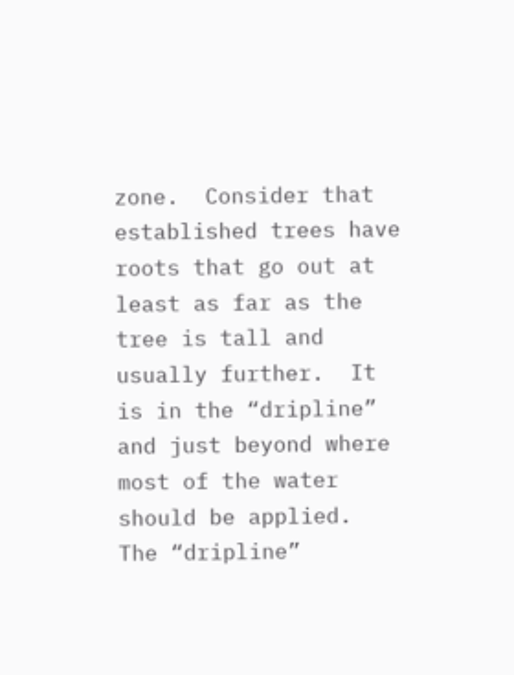zone.  Consider that established trees have roots that go out at least as far as the tree is tall and usually further.  It is in the “dripline” and just beyond where most of the water should be applied.  The “dripline”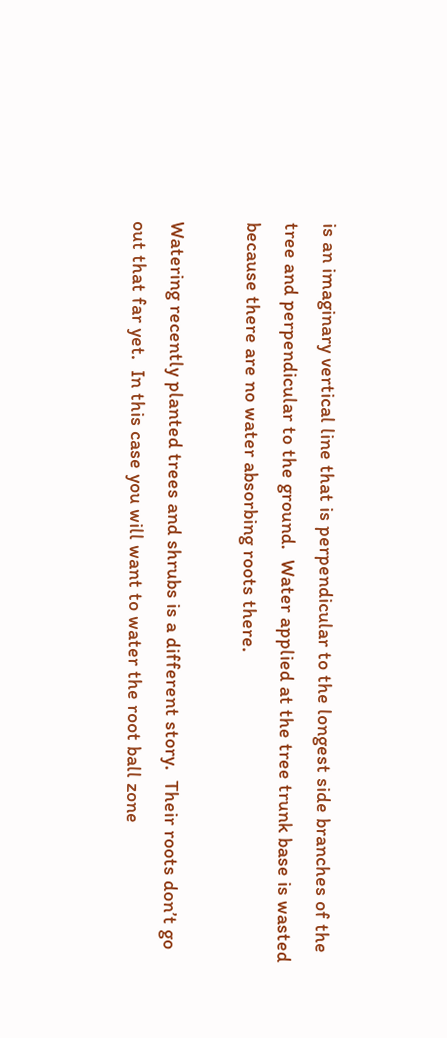is an imaginary vertical line that is perpendicular to the longest side branches of the tree and perpendicular to the ground.  Water applied at the tree trunk base is wasted because there are no water absorbing roots there.

Watering recently planted trees and shrubs is a different story.  Their roots don’t go out that far yet.  In this case you will want to water the root ball zone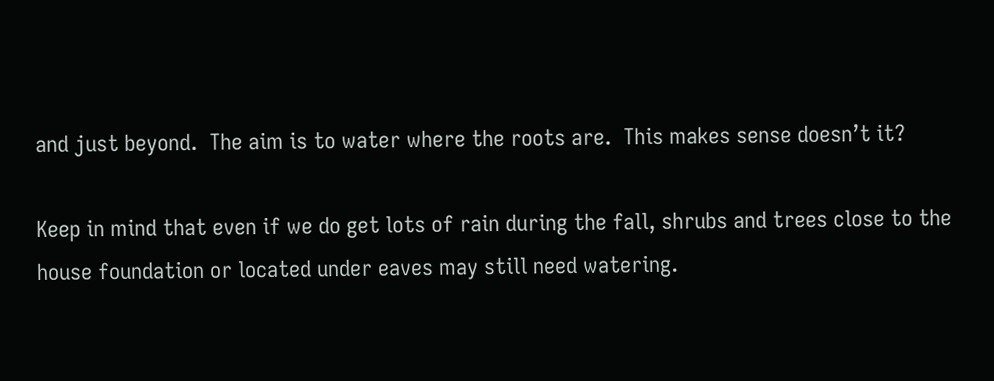and just beyond.  The aim is to water where the roots are.  This makes sense doesn’t it?

Keep in mind that even if we do get lots of rain during the fall, shrubs and trees close to the house foundation or located under eaves may still need watering.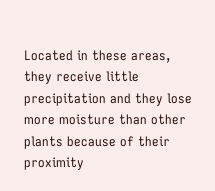Located in these areas, they receive little precipitation and they lose more moisture than other plants because of their proximity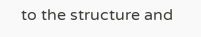to the structure and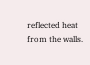reflected heat from the walls.